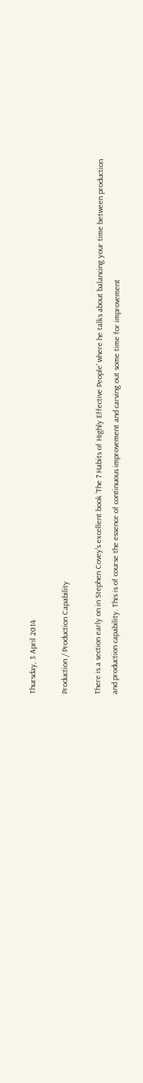Thursday, 3 April 2014

Production / Production Capability

There is a section early on in Stephen Covey's excellent book 'The 7 Habits of Highly Effective People' where he talks about balancing your time between production and production capability. This is of course the essence of continuous improvement and carving out some time for improvement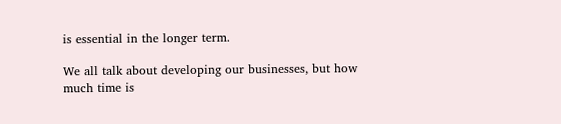is essential in the longer term.

We all talk about developing our businesses, but how much time is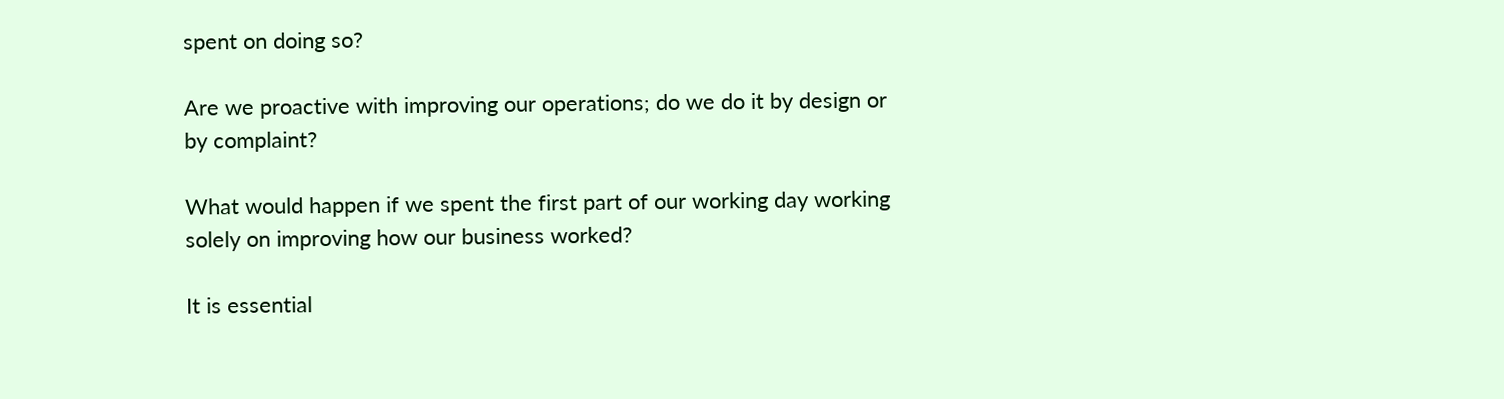spent on doing so?

Are we proactive with improving our operations; do we do it by design or by complaint?

What would happen if we spent the first part of our working day working solely on improving how our business worked?

It is essential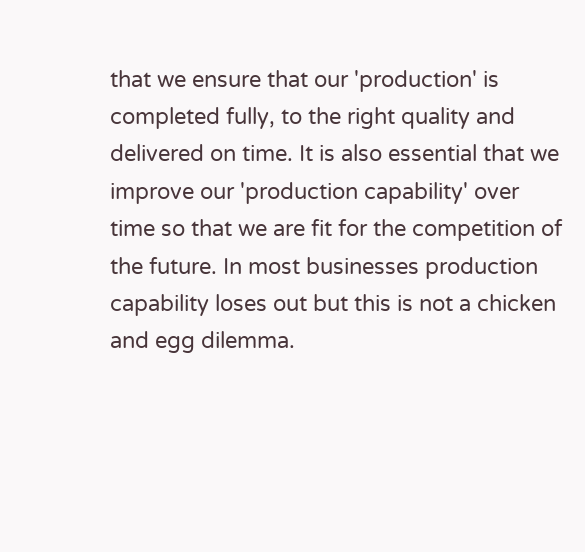that we ensure that our 'production' is completed fully, to the right quality and delivered on time. It is also essential that we improve our 'production capability' over time so that we are fit for the competition of the future. In most businesses production capability loses out but this is not a chicken and egg dilemma.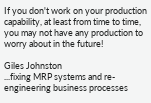If you don't work on your production capability, at least from time to time, you may not have any production to worry about in the future!

Giles Johnston
...fixing MRP systems and re-engineering business processes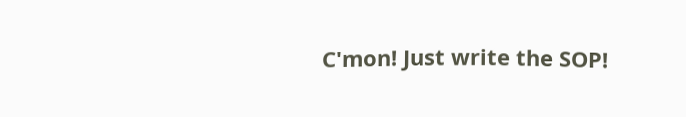C'mon! Just write the SOP!